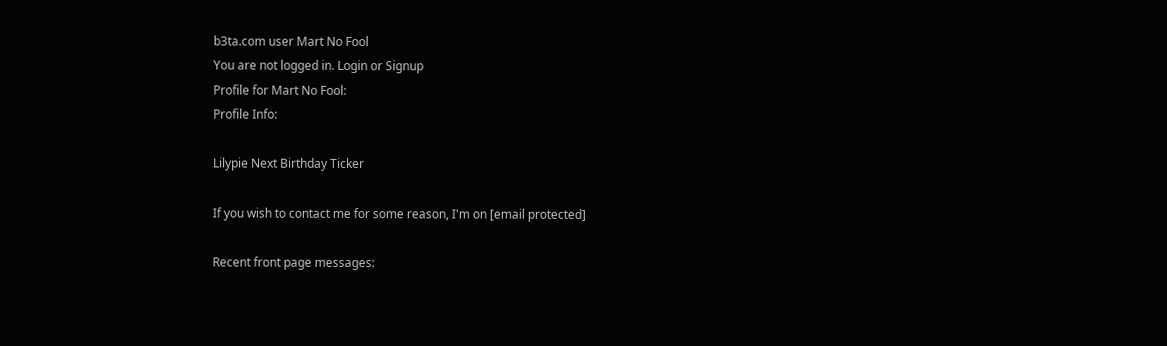b3ta.com user Mart No Fool
You are not logged in. Login or Signup
Profile for Mart No Fool:
Profile Info:

Lilypie Next Birthday Ticker

If you wish to contact me for some reason, I'm on [email protected]

Recent front page messages: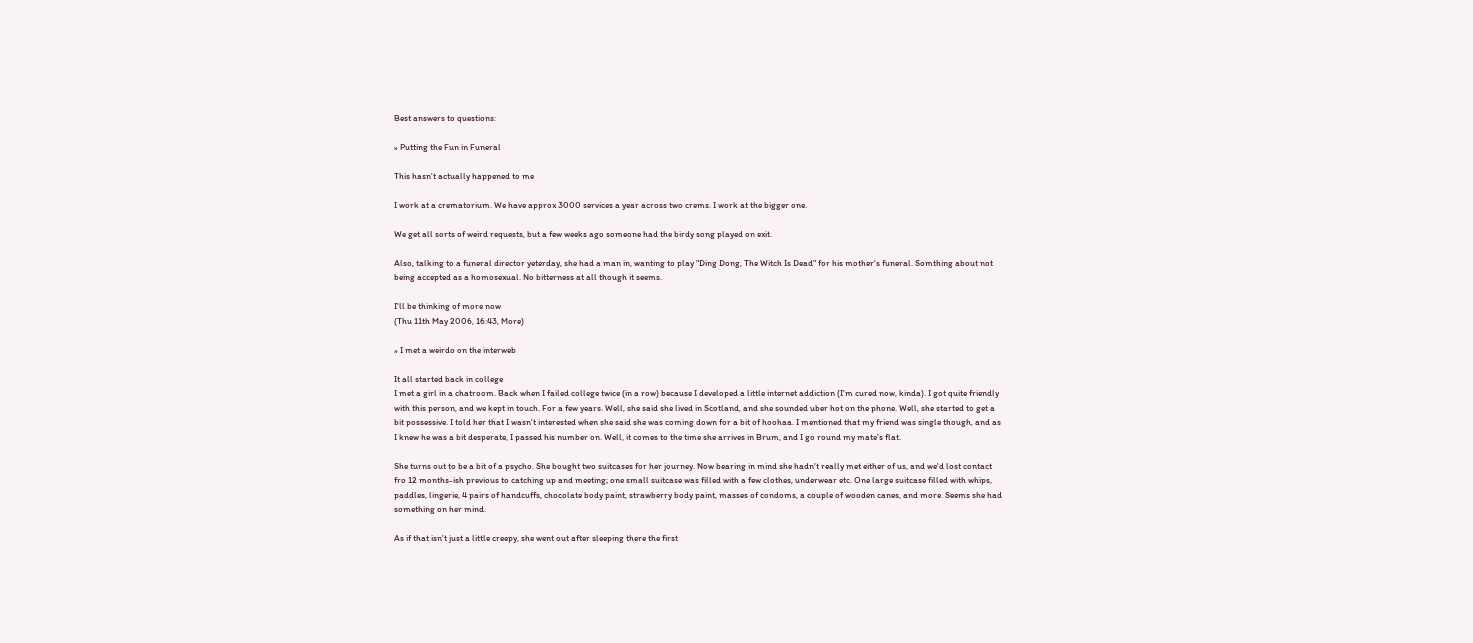Best answers to questions:

» Putting the Fun in Funeral

This hasn't actually happened to me

I work at a crematorium. We have approx 3000 services a year across two crems. I work at the bigger one.

We get all sorts of weird requests, but a few weeks ago someone had the birdy song played on exit.

Also, talking to a funeral director yeterday, she had a man in, wanting to play "Ding Dong, The Witch Is Dead" for his mother's funeral. Somthing about not being accepted as a homosexual. No bitterness at all though it seems.

I'll be thinking of more now
(Thu 11th May 2006, 16:43, More)

» I met a weirdo on the interweb

It all started back in college
I met a girl in a chatroom. Back when I failed college twice (in a row) because I developed a little internet addiction (I'm cured now, kinda). I got quite friendly with this person, and we kept in touch. For a few years. Well, she said she lived in Scotland, and she sounded uber hot on the phone. Well, she started to get a bit possessive. I told her that I wasn't interested when she said she was coming down for a bit of hoohaa. I mentioned that my friend was single though, and as I knew he was a bit desperate, I passed his number on. Well, it comes to the time she arrives in Brum, and I go round my mate's flat.

She turns out to be a bit of a psycho. She bought two suitcases for her journey. Now bearing in mind she hadn't really met either of us, and we'd lost contact fro 12 months-ish previous to catching up and meeting; one small suitcase was filled with a few clothes, underwear etc. One large suitcase filled with whips, paddles, lingerie, 4 pairs of handcuffs, chocolate body paint, strawberry body paint, masses of condoms, a couple of wooden canes, and more. Seems she had something on her mind.

As if that isn't just a little creepy, she went out after sleeping there the first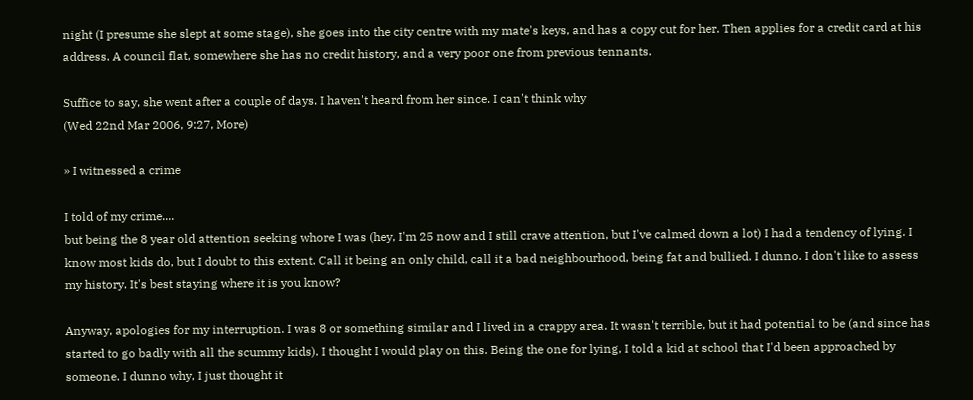night (I presume she slept at some stage), she goes into the city centre with my mate's keys, and has a copy cut for her. Then applies for a credit card at his address. A council flat, somewhere she has no credit history, and a very poor one from previous tennants.

Suffice to say, she went after a couple of days. I haven't heard from her since. I can't think why
(Wed 22nd Mar 2006, 9:27, More)

» I witnessed a crime

I told of my crime....
but being the 8 year old attention seeking whore I was (hey, I'm 25 now and I still crave attention, but I've calmed down a lot) I had a tendency of lying. I know most kids do, but I doubt to this extent. Call it being an only child, call it a bad neighbourhood, being fat and bullied. I dunno. I don't like to assess my history. It's best staying where it is you know?

Anyway, apologies for my interruption. I was 8 or something similar and I lived in a crappy area. It wasn't terrible, but it had potential to be (and since has started to go badly with all the scummy kids). I thought I would play on this. Being the one for lying, I told a kid at school that I'd been approached by someone. I dunno why, I just thought it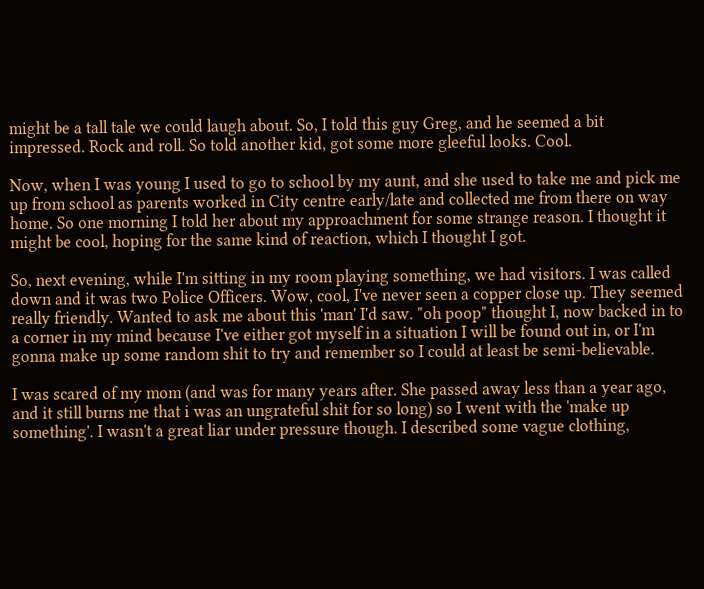might be a tall tale we could laugh about. So, I told this guy Greg, and he seemed a bit impressed. Rock and roll. So told another kid, got some more gleeful looks. Cool.

Now, when I was young I used to go to school by my aunt, and she used to take me and pick me up from school as parents worked in City centre early/late and collected me from there on way home. So one morning I told her about my approachment for some strange reason. I thought it might be cool, hoping for the same kind of reaction, which I thought I got.

So, next evening, while I'm sitting in my room playing something, we had visitors. I was called down and it was two Police Officers. Wow, cool, I've never seen a copper close up. They seemed really friendly. Wanted to ask me about this 'man' I'd saw. "oh poop" thought I, now backed in to a corner in my mind because I've either got myself in a situation I will be found out in, or I'm gonna make up some random shit to try and remember so I could at least be semi-believable.

I was scared of my mom (and was for many years after. She passed away less than a year ago, and it still burns me that i was an ungrateful shit for so long) so I went with the 'make up something'. I wasn't a great liar under pressure though. I described some vague clothing,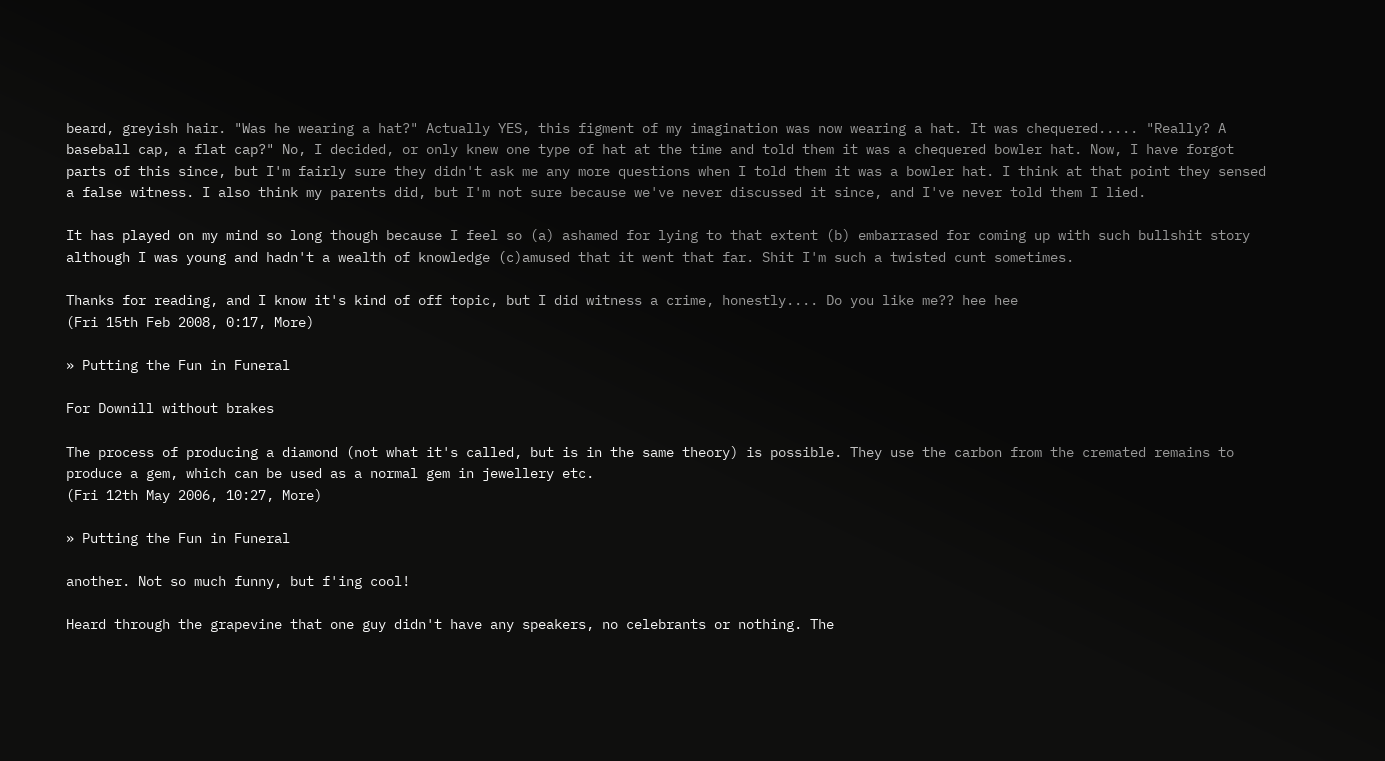beard, greyish hair. "Was he wearing a hat?" Actually YES, this figment of my imagination was now wearing a hat. It was chequered..... "Really? A baseball cap, a flat cap?" No, I decided, or only knew one type of hat at the time and told them it was a chequered bowler hat. Now, I have forgot parts of this since, but I'm fairly sure they didn't ask me any more questions when I told them it was a bowler hat. I think at that point they sensed a false witness. I also think my parents did, but I'm not sure because we've never discussed it since, and I've never told them I lied.

It has played on my mind so long though because I feel so (a) ashamed for lying to that extent (b) embarrased for coming up with such bullshit story although I was young and hadn't a wealth of knowledge (c)amused that it went that far. Shit I'm such a twisted cunt sometimes.

Thanks for reading, and I know it's kind of off topic, but I did witness a crime, honestly.... Do you like me?? hee hee
(Fri 15th Feb 2008, 0:17, More)

» Putting the Fun in Funeral

For Downill without brakes

The process of producing a diamond (not what it's called, but is in the same theory) is possible. They use the carbon from the cremated remains to produce a gem, which can be used as a normal gem in jewellery etc.
(Fri 12th May 2006, 10:27, More)

» Putting the Fun in Funeral

another. Not so much funny, but f'ing cool!

Heard through the grapevine that one guy didn't have any speakers, no celebrants or nothing. The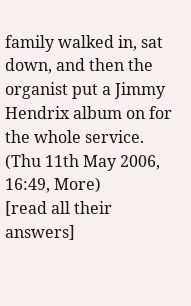family walked in, sat down, and then the organist put a Jimmy Hendrix album on for the whole service.
(Thu 11th May 2006, 16:49, More)
[read all their answers]